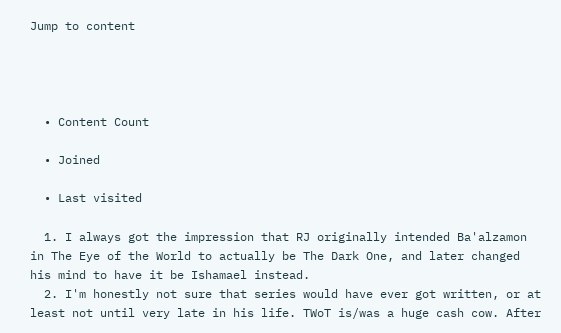Jump to content




  • Content Count

  • Joined

  • Last visited

  1. I always got the impression that RJ originally intended Ba'alzamon in The Eye of the World to actually be The Dark One, and later changed his mind to have it be Ishamael instead.
  2. I'm honestly not sure that series would have ever got written, or at least not until very late in his life. TWoT is/was a huge cash cow. After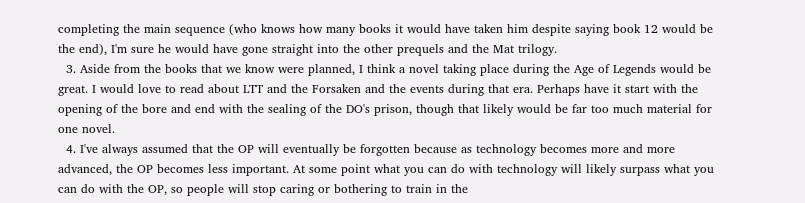completing the main sequence (who knows how many books it would have taken him despite saying book 12 would be the end), I'm sure he would have gone straight into the other prequels and the Mat trilogy.
  3. Aside from the books that we know were planned, I think a novel taking place during the Age of Legends would be great. I would love to read about LTT and the Forsaken and the events during that era. Perhaps have it start with the opening of the bore and end with the sealing of the DO's prison, though that likely would be far too much material for one novel.
  4. I've always assumed that the OP will eventually be forgotten because as technology becomes more and more advanced, the OP becomes less important. At some point what you can do with technology will likely surpass what you can do with the OP, so people will stop caring or bothering to train in the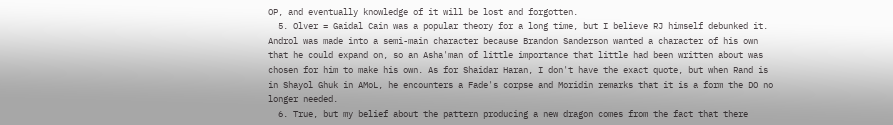OP, and eventually knowledge of it will be lost and forgotten.
  5. Olver = Gaidal Cain was a popular theory for a long time, but I believe RJ himself debunked it. Androl was made into a semi-main character because Brandon Sanderson wanted a character of his own that he could expand on, so an Asha'man of little importance that little had been written about was chosen for him to make his own. As for Shaidar Haran, I don't have the exact quote, but when Rand is in Shayol Ghuk in AMoL, he encounters a Fade's corpse and Moridin remarks that it is a form the DO no longer needed.
  6. True, but my belief about the pattern producing a new dragon comes from the fact that there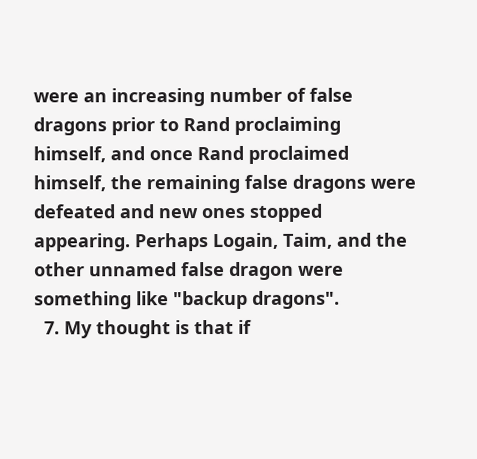were an increasing number of false dragons prior to Rand proclaiming himself, and once Rand proclaimed himself, the remaining false dragons were defeated and new ones stopped appearing. Perhaps Logain, Taim, and the other unnamed false dragon were something like "backup dragons".
  7. My thought is that if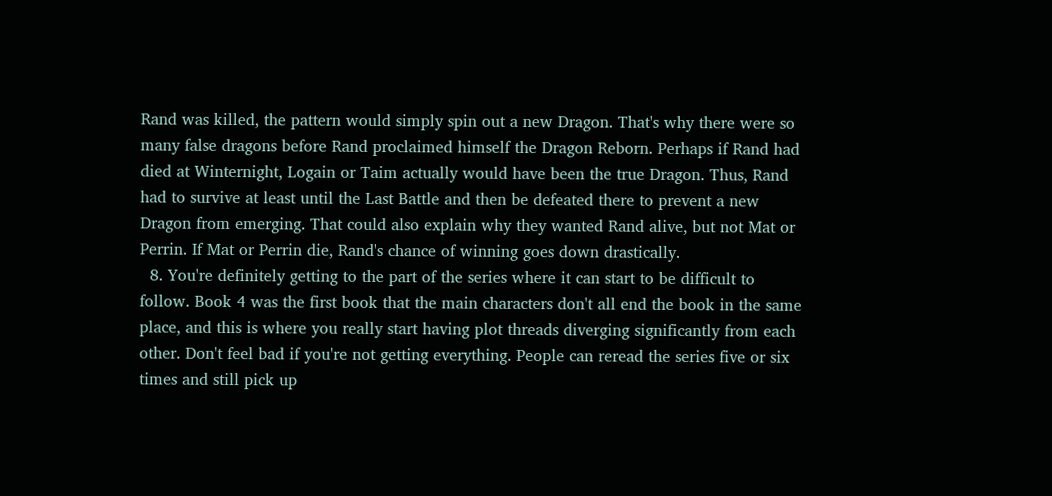Rand was killed, the pattern would simply spin out a new Dragon. That's why there were so many false dragons before Rand proclaimed himself the Dragon Reborn. Perhaps if Rand had died at Winternight, Logain or Taim actually would have been the true Dragon. Thus, Rand had to survive at least until the Last Battle and then be defeated there to prevent a new Dragon from emerging. That could also explain why they wanted Rand alive, but not Mat or Perrin. If Mat or Perrin die, Rand's chance of winning goes down drastically.
  8. You're definitely getting to the part of the series where it can start to be difficult to follow. Book 4 was the first book that the main characters don't all end the book in the same place, and this is where you really start having plot threads diverging significantly from each other. Don't feel bad if you're not getting everything. People can reread the series five or six times and still pick up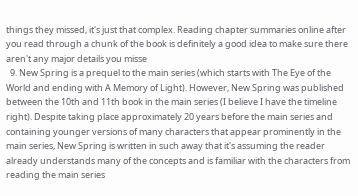things they missed, it's just that complex. Reading chapter summaries online after you read through a chunk of the book is definitely a good idea to make sure there aren't any major details you misse
  9. New Spring is a prequel to the main series (which starts with The Eye of the World and ending with A Memory of Light). However, New Spring was published between the 10th and 11th book in the main series (I believe I have the timeline right). Despite taking place approximately 20 years before the main series and containing younger versions of many characters that appear prominently in the main series, New Spring is written in such away that it's assuming the reader already understands many of the concepts and is familiar with the characters from reading the main series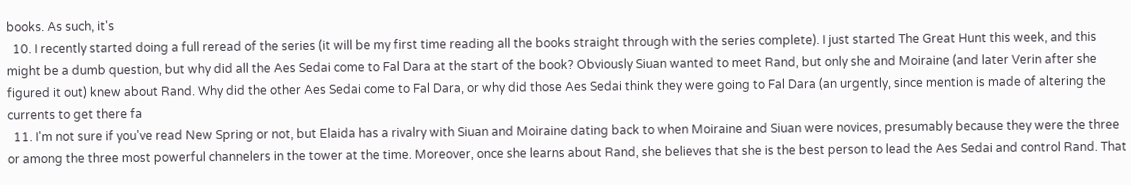books. As such, it's
  10. I recently started doing a full reread of the series (it will be my first time reading all the books straight through with the series complete). I just started The Great Hunt this week, and this might be a dumb question, but why did all the Aes Sedai come to Fal Dara at the start of the book? Obviously Siuan wanted to meet Rand, but only she and Moiraine (and later Verin after she figured it out) knew about Rand. Why did the other Aes Sedai come to Fal Dara, or why did those Aes Sedai think they were going to Fal Dara (an urgently, since mention is made of altering the currents to get there fa
  11. I'm not sure if you've read New Spring or not, but Elaida has a rivalry with Siuan and Moiraine dating back to when Moiraine and Siuan were novices, presumably because they were the three or among the three most powerful channelers in the tower at the time. Moreover, once she learns about Rand, she believes that she is the best person to lead the Aes Sedai and control Rand. That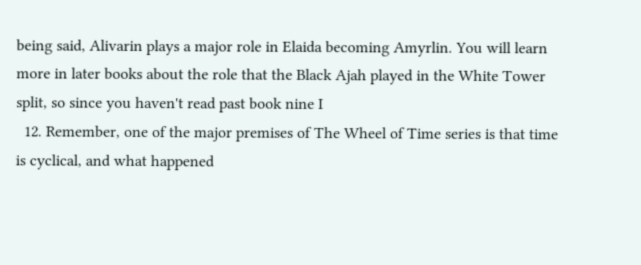being said, Alivarin plays a major role in Elaida becoming Amyrlin. You will learn more in later books about the role that the Black Ajah played in the White Tower split, so since you haven't read past book nine I
  12. Remember, one of the major premises of The Wheel of Time series is that time is cyclical, and what happened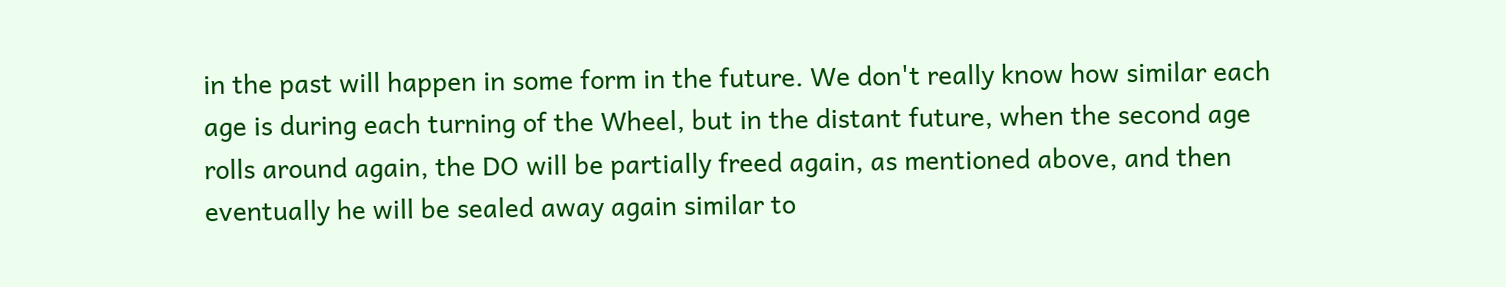in the past will happen in some form in the future. We don't really know how similar each age is during each turning of the Wheel, but in the distant future, when the second age rolls around again, the DO will be partially freed again, as mentioned above, and then eventually he will be sealed away again similar to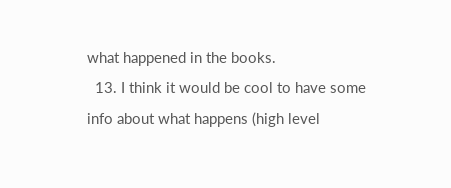what happened in the books.
  13. I think it would be cool to have some info about what happens (high level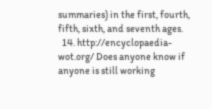summaries) in the first, fourth, fifth, sixth, and seventh ages.
  14. http://encyclopaedia-wot.org/ Does anyone know if anyone is still working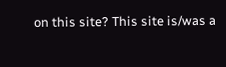on this site? This site is/was a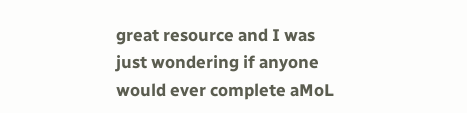great resource and I was just wondering if anyone would ever complete aMoL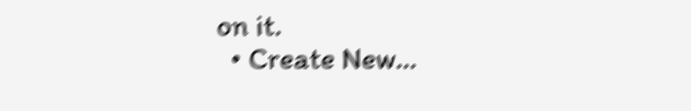on it.
  • Create New...